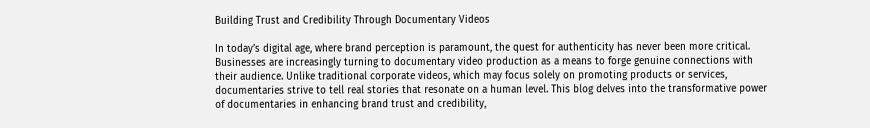Building Trust and Credibility Through Documentary Videos

In today’s digital age, where brand perception is paramount, the quest for authenticity has never been more critical. Businesses are increasingly turning to documentary video production as a means to forge genuine connections with their audience. Unlike traditional corporate videos, which may focus solely on promoting products or services, documentaries strive to tell real stories that resonate on a human level. This blog delves into the transformative power of documentaries in enhancing brand trust and credibility,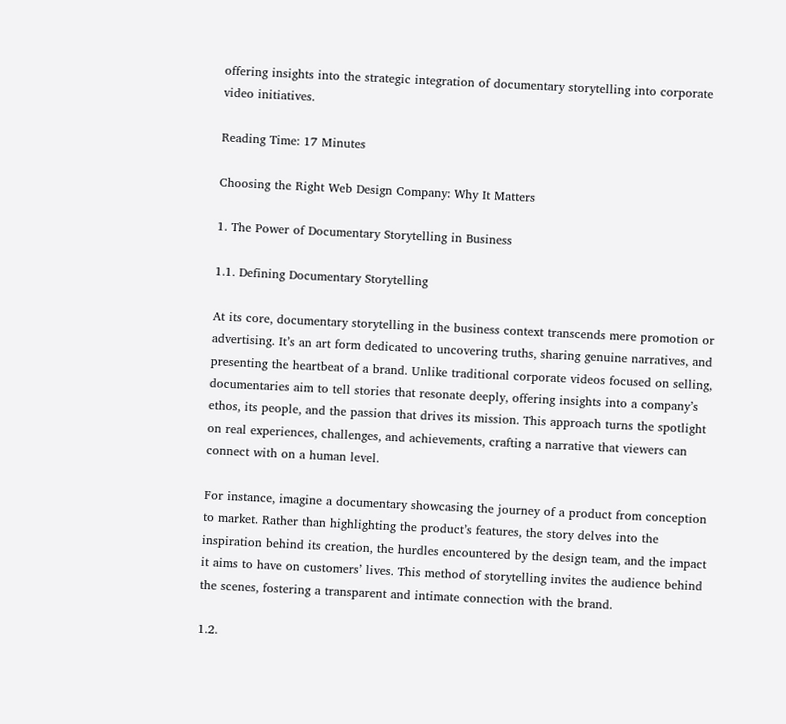offering insights into the strategic integration of documentary storytelling into corporate video initiatives.

Reading Time: 17 Minutes

Choosing the Right Web Design Company: Why It Matters

1. The Power of Documentary Storytelling in Business

1.1. Defining Documentary Storytelling

At its core, documentary storytelling in the business context transcends mere promotion or advertising. It’s an art form dedicated to uncovering truths, sharing genuine narratives, and presenting the heartbeat of a brand. Unlike traditional corporate videos focused on selling, documentaries aim to tell stories that resonate deeply, offering insights into a company’s ethos, its people, and the passion that drives its mission. This approach turns the spotlight on real experiences, challenges, and achievements, crafting a narrative that viewers can connect with on a human level.

For instance, imagine a documentary showcasing the journey of a product from conception to market. Rather than highlighting the product’s features, the story delves into the inspiration behind its creation, the hurdles encountered by the design team, and the impact it aims to have on customers’ lives. This method of storytelling invites the audience behind the scenes, fostering a transparent and intimate connection with the brand.

1.2.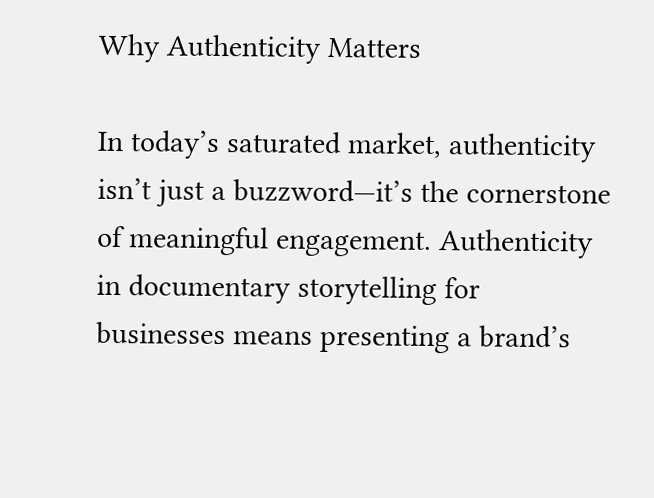Why Authenticity Matters

In today’s saturated market, authenticity isn’t just a buzzword—it’s the cornerstone of meaningful engagement. Authenticity in documentary storytelling for businesses means presenting a brand’s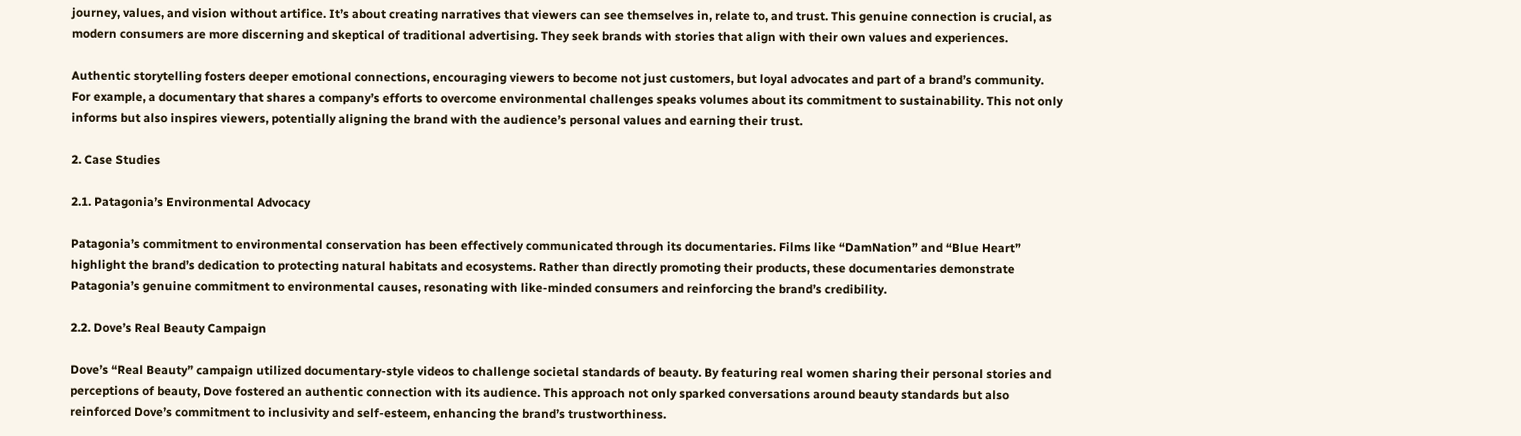journey, values, and vision without artifice. It’s about creating narratives that viewers can see themselves in, relate to, and trust. This genuine connection is crucial, as modern consumers are more discerning and skeptical of traditional advertising. They seek brands with stories that align with their own values and experiences.

Authentic storytelling fosters deeper emotional connections, encouraging viewers to become not just customers, but loyal advocates and part of a brand’s community. For example, a documentary that shares a company’s efforts to overcome environmental challenges speaks volumes about its commitment to sustainability. This not only informs but also inspires viewers, potentially aligning the brand with the audience’s personal values and earning their trust.

2. Case Studies

2.1. Patagonia’s Environmental Advocacy

Patagonia’s commitment to environmental conservation has been effectively communicated through its documentaries. Films like “DamNation” and “Blue Heart” highlight the brand’s dedication to protecting natural habitats and ecosystems. Rather than directly promoting their products, these documentaries demonstrate Patagonia’s genuine commitment to environmental causes, resonating with like-minded consumers and reinforcing the brand’s credibility.

2.2. Dove’s Real Beauty Campaign

Dove’s “Real Beauty” campaign utilized documentary-style videos to challenge societal standards of beauty. By featuring real women sharing their personal stories and perceptions of beauty, Dove fostered an authentic connection with its audience. This approach not only sparked conversations around beauty standards but also reinforced Dove’s commitment to inclusivity and self-esteem, enhancing the brand’s trustworthiness.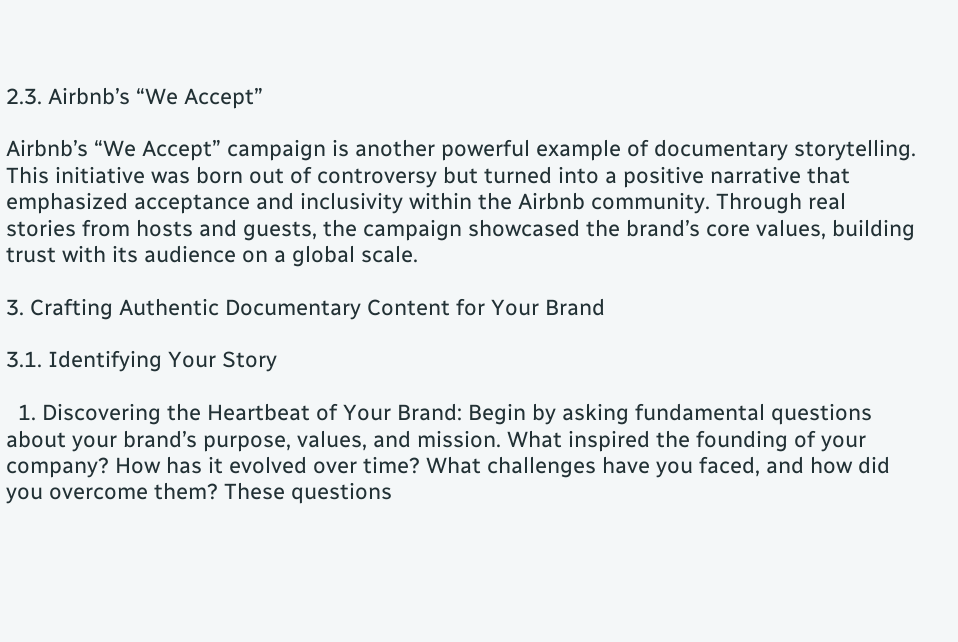2.3. Airbnb’s “We Accept”

Airbnb’s “We Accept” campaign is another powerful example of documentary storytelling. This initiative was born out of controversy but turned into a positive narrative that emphasized acceptance and inclusivity within the Airbnb community. Through real stories from hosts and guests, the campaign showcased the brand’s core values, building trust with its audience on a global scale.

3. Crafting Authentic Documentary Content for Your Brand

3.1. Identifying Your Story

  1. Discovering the Heartbeat of Your Brand: Begin by asking fundamental questions about your brand’s purpose, values, and mission. What inspired the founding of your company? How has it evolved over time? What challenges have you faced, and how did you overcome them? These questions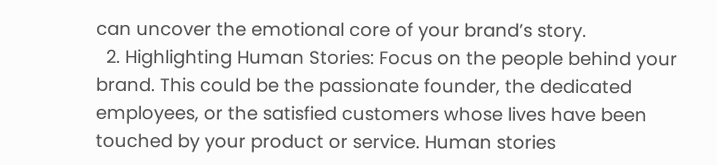can uncover the emotional core of your brand’s story.
  2. Highlighting Human Stories: Focus on the people behind your brand. This could be the passionate founder, the dedicated employees, or the satisfied customers whose lives have been touched by your product or service. Human stories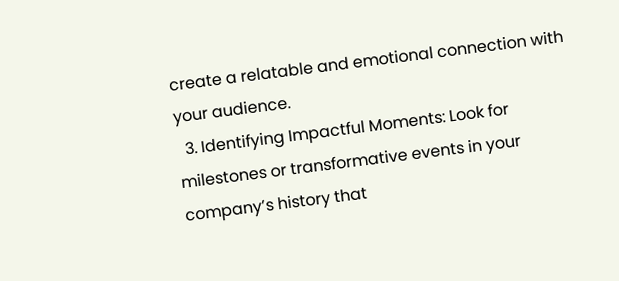create a relatable and emotional connection with your audience.
  3. Identifying Impactful Moments: Look for milestones or transformative events in your company’s history that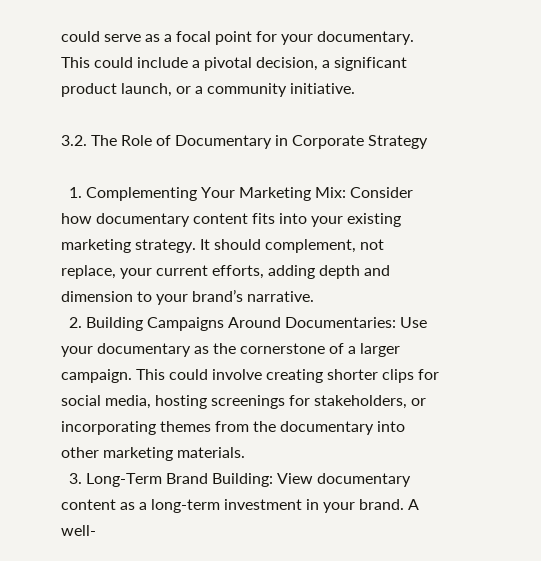could serve as a focal point for your documentary. This could include a pivotal decision, a significant product launch, or a community initiative.

3.2. The Role of Documentary in Corporate Strategy

  1. Complementing Your Marketing Mix: Consider how documentary content fits into your existing marketing strategy. It should complement, not replace, your current efforts, adding depth and dimension to your brand’s narrative.
  2. Building Campaigns Around Documentaries: Use your documentary as the cornerstone of a larger campaign. This could involve creating shorter clips for social media, hosting screenings for stakeholders, or incorporating themes from the documentary into other marketing materials.
  3. Long-Term Brand Building: View documentary content as a long-term investment in your brand. A well-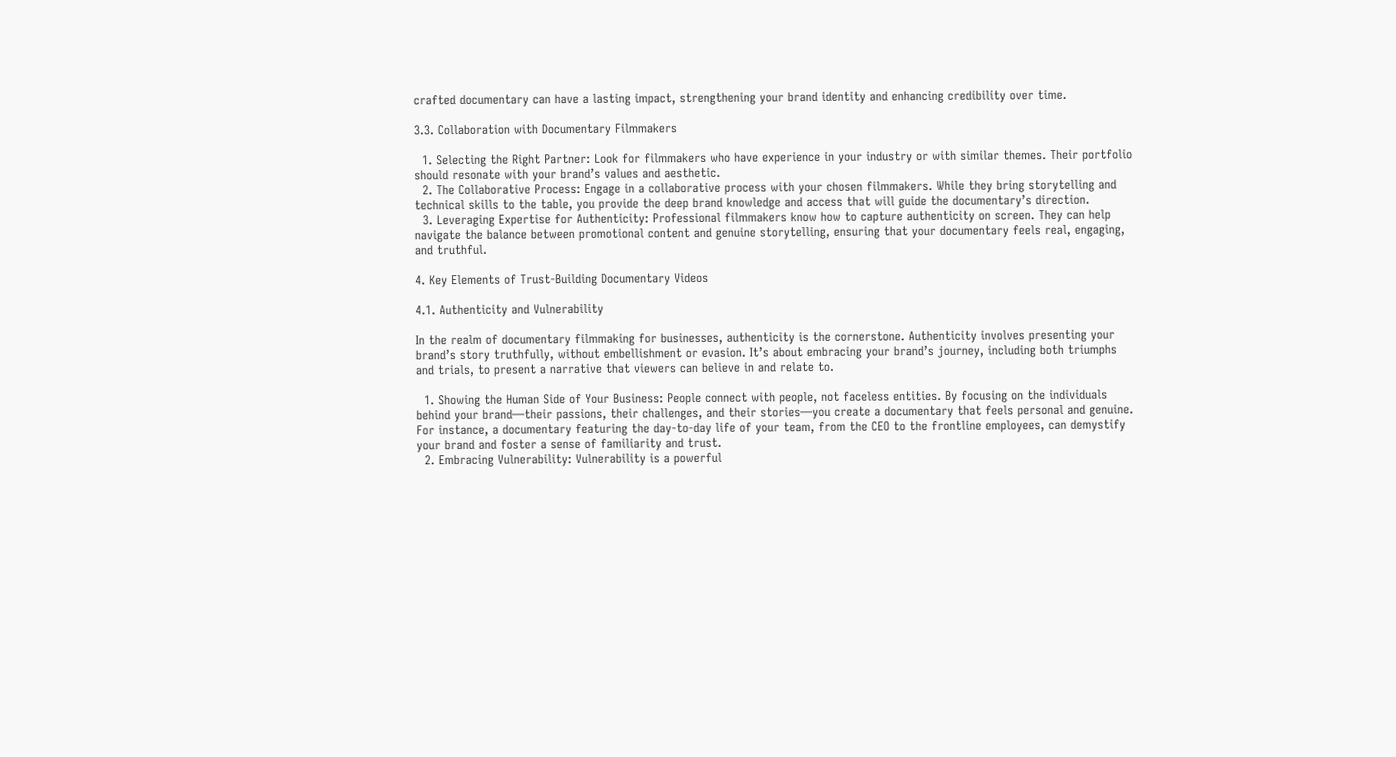crafted documentary can have a lasting impact, strengthening your brand identity and enhancing credibility over time.

3.3. Collaboration with Documentary Filmmakers

  1. Selecting the Right Partner: Look for filmmakers who have experience in your industry or with similar themes. Their portfolio should resonate with your brand’s values and aesthetic.
  2. The Collaborative Process: Engage in a collaborative process with your chosen filmmakers. While they bring storytelling and technical skills to the table, you provide the deep brand knowledge and access that will guide the documentary’s direction.
  3. Leveraging Expertise for Authenticity: Professional filmmakers know how to capture authenticity on screen. They can help navigate the balance between promotional content and genuine storytelling, ensuring that your documentary feels real, engaging, and truthful.

4. Key Elements of Trust-Building Documentary Videos

4.1. Authenticity and Vulnerability

In the realm of documentary filmmaking for businesses, authenticity is the cornerstone. Authenticity involves presenting your brand’s story truthfully, without embellishment or evasion. It’s about embracing your brand’s journey, including both triumphs and trials, to present a narrative that viewers can believe in and relate to.

  1. Showing the Human Side of Your Business: People connect with people, not faceless entities. By focusing on the individuals behind your brand—their passions, their challenges, and their stories—you create a documentary that feels personal and genuine. For instance, a documentary featuring the day-to-day life of your team, from the CEO to the frontline employees, can demystify your brand and foster a sense of familiarity and trust.
  2. Embracing Vulnerability: Vulnerability is a powerful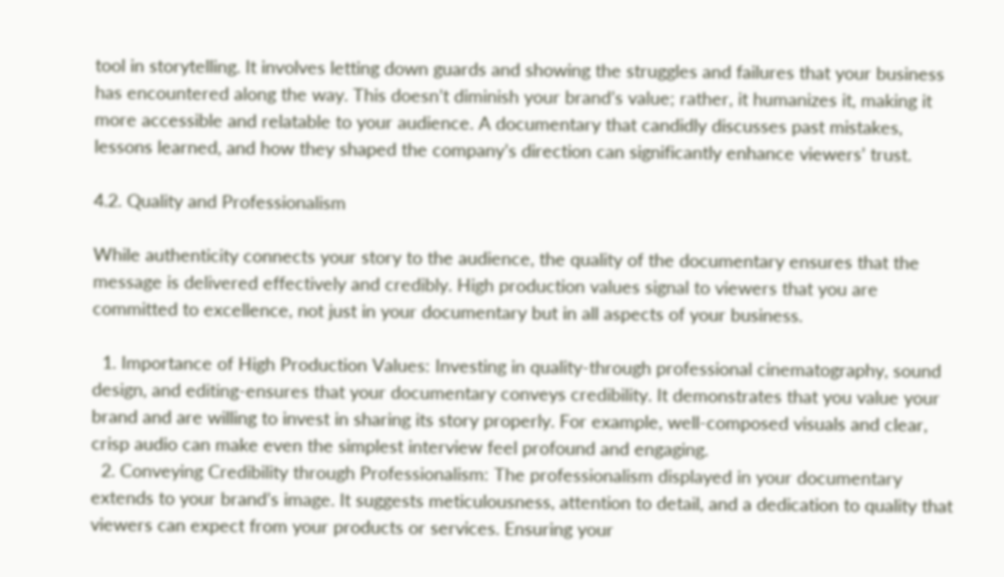tool in storytelling. It involves letting down guards and showing the struggles and failures that your business has encountered along the way. This doesn’t diminish your brand’s value; rather, it humanizes it, making it more accessible and relatable to your audience. A documentary that candidly discusses past mistakes, lessons learned, and how they shaped the company’s direction can significantly enhance viewers’ trust.

4.2. Quality and Professionalism

While authenticity connects your story to the audience, the quality of the documentary ensures that the message is delivered effectively and credibly. High production values signal to viewers that you are committed to excellence, not just in your documentary but in all aspects of your business.

  1. Importance of High Production Values: Investing in quality-through professional cinematography, sound design, and editing-ensures that your documentary conveys credibility. It demonstrates that you value your brand and are willing to invest in sharing its story properly. For example, well-composed visuals and clear, crisp audio can make even the simplest interview feel profound and engaging.
  2. Conveying Credibility through Professionalism: The professionalism displayed in your documentary extends to your brand’s image. It suggests meticulousness, attention to detail, and a dedication to quality that viewers can expect from your products or services. Ensuring your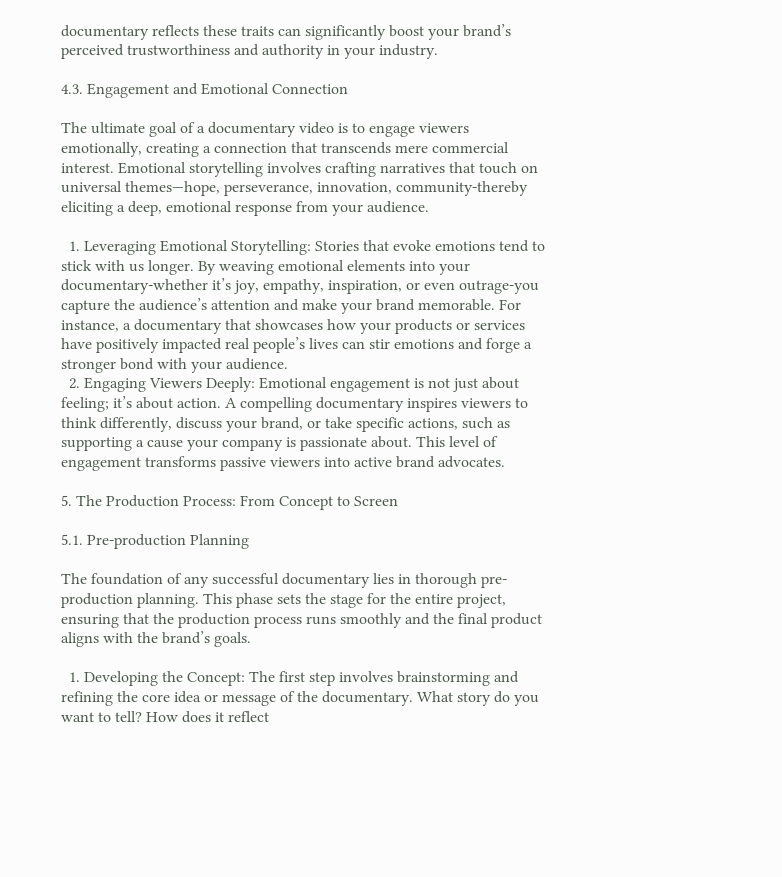documentary reflects these traits can significantly boost your brand’s perceived trustworthiness and authority in your industry.

4.3. Engagement and Emotional Connection

The ultimate goal of a documentary video is to engage viewers emotionally, creating a connection that transcends mere commercial interest. Emotional storytelling involves crafting narratives that touch on universal themes—hope, perseverance, innovation, community-thereby eliciting a deep, emotional response from your audience.

  1. Leveraging Emotional Storytelling: Stories that evoke emotions tend to stick with us longer. By weaving emotional elements into your documentary-whether it’s joy, empathy, inspiration, or even outrage-you capture the audience’s attention and make your brand memorable. For instance, a documentary that showcases how your products or services have positively impacted real people’s lives can stir emotions and forge a stronger bond with your audience.
  2. Engaging Viewers Deeply: Emotional engagement is not just about feeling; it’s about action. A compelling documentary inspires viewers to think differently, discuss your brand, or take specific actions, such as supporting a cause your company is passionate about. This level of engagement transforms passive viewers into active brand advocates.

5. The Production Process: From Concept to Screen

5.1. Pre-production Planning

The foundation of any successful documentary lies in thorough pre-production planning. This phase sets the stage for the entire project, ensuring that the production process runs smoothly and the final product aligns with the brand’s goals.

  1. Developing the Concept: The first step involves brainstorming and refining the core idea or message of the documentary. What story do you want to tell? How does it reflect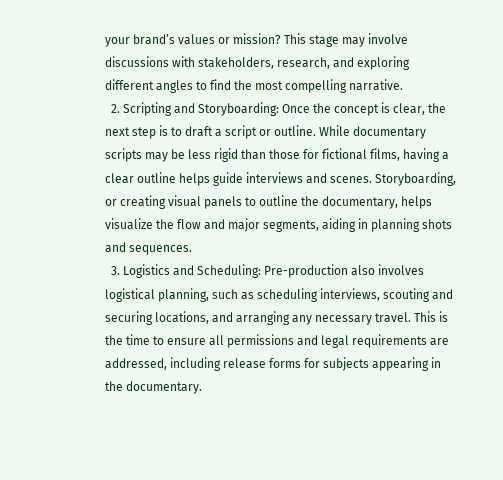your brand’s values or mission? This stage may involve discussions with stakeholders, research, and exploring different angles to find the most compelling narrative.
  2. Scripting and Storyboarding: Once the concept is clear, the next step is to draft a script or outline. While documentary scripts may be less rigid than those for fictional films, having a clear outline helps guide interviews and scenes. Storyboarding, or creating visual panels to outline the documentary, helps visualize the flow and major segments, aiding in planning shots and sequences.
  3. Logistics and Scheduling: Pre-production also involves logistical planning, such as scheduling interviews, scouting and securing locations, and arranging any necessary travel. This is the time to ensure all permissions and legal requirements are addressed, including release forms for subjects appearing in the documentary.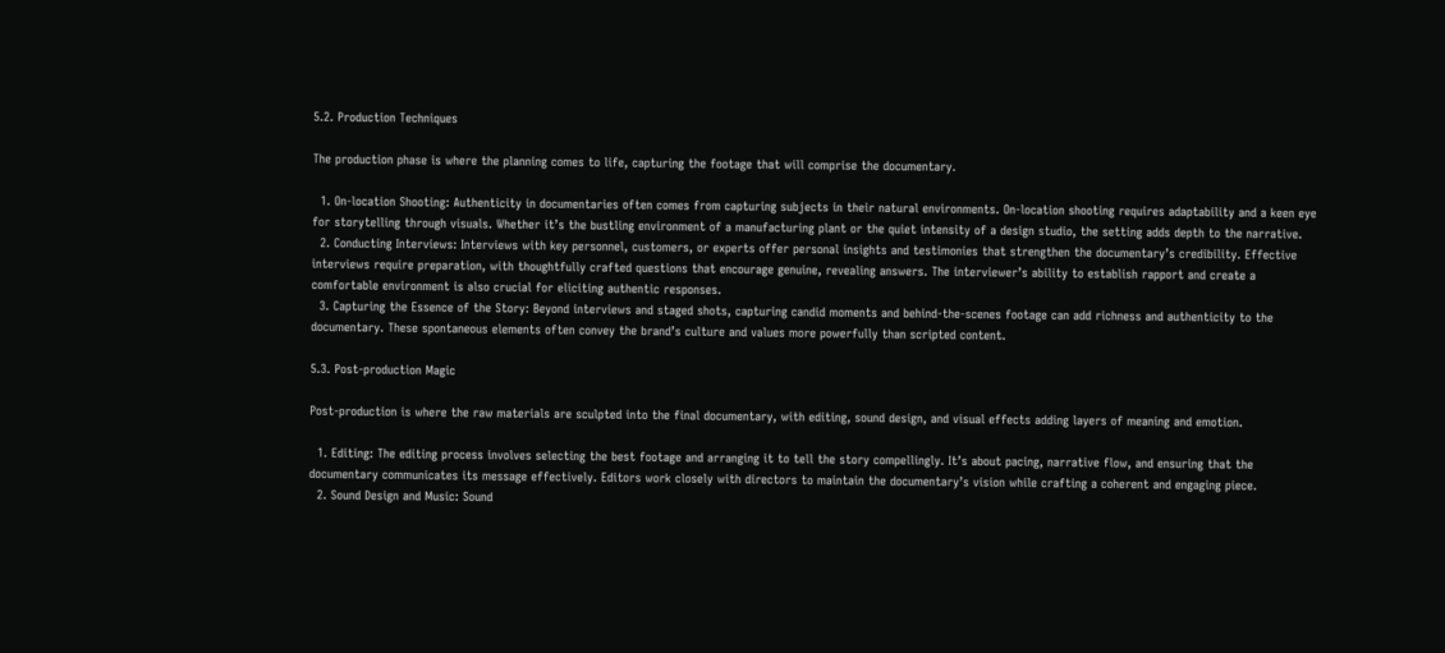5.2. Production Techniques

The production phase is where the planning comes to life, capturing the footage that will comprise the documentary.

  1. On-location Shooting: Authenticity in documentaries often comes from capturing subjects in their natural environments. On-location shooting requires adaptability and a keen eye for storytelling through visuals. Whether it’s the bustling environment of a manufacturing plant or the quiet intensity of a design studio, the setting adds depth to the narrative.
  2. Conducting Interviews: Interviews with key personnel, customers, or experts offer personal insights and testimonies that strengthen the documentary’s credibility. Effective interviews require preparation, with thoughtfully crafted questions that encourage genuine, revealing answers. The interviewer’s ability to establish rapport and create a comfortable environment is also crucial for eliciting authentic responses.
  3. Capturing the Essence of the Story: Beyond interviews and staged shots, capturing candid moments and behind-the-scenes footage can add richness and authenticity to the documentary. These spontaneous elements often convey the brand’s culture and values more powerfully than scripted content.

5.3. Post-production Magic

Post-production is where the raw materials are sculpted into the final documentary, with editing, sound design, and visual effects adding layers of meaning and emotion.

  1. Editing: The editing process involves selecting the best footage and arranging it to tell the story compellingly. It’s about pacing, narrative flow, and ensuring that the documentary communicates its message effectively. Editors work closely with directors to maintain the documentary’s vision while crafting a coherent and engaging piece.
  2. Sound Design and Music: Sound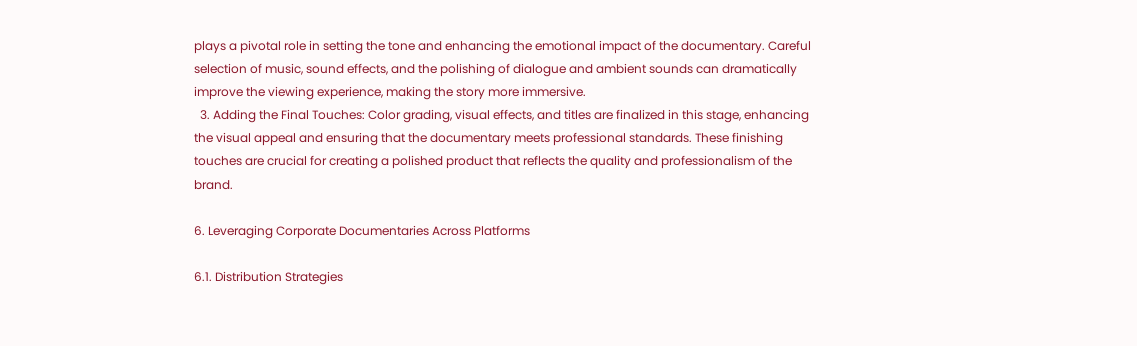plays a pivotal role in setting the tone and enhancing the emotional impact of the documentary. Careful selection of music, sound effects, and the polishing of dialogue and ambient sounds can dramatically improve the viewing experience, making the story more immersive.
  3. Adding the Final Touches: Color grading, visual effects, and titles are finalized in this stage, enhancing the visual appeal and ensuring that the documentary meets professional standards. These finishing touches are crucial for creating a polished product that reflects the quality and professionalism of the brand.

6. Leveraging Corporate Documentaries Across Platforms

6.1. Distribution Strategies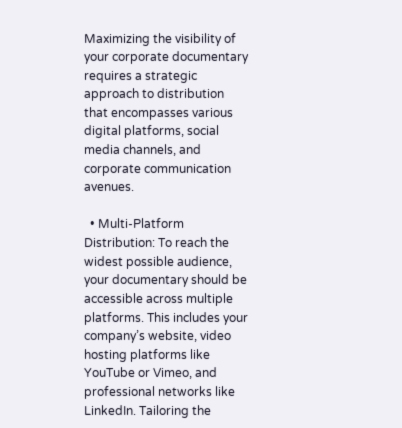Maximizing the visibility of your corporate documentary requires a strategic approach to distribution that encompasses various digital platforms, social media channels, and corporate communication avenues.

  • Multi-Platform Distribution: To reach the widest possible audience, your documentary should be accessible across multiple platforms. This includes your company’s website, video hosting platforms like YouTube or Vimeo, and professional networks like LinkedIn. Tailoring the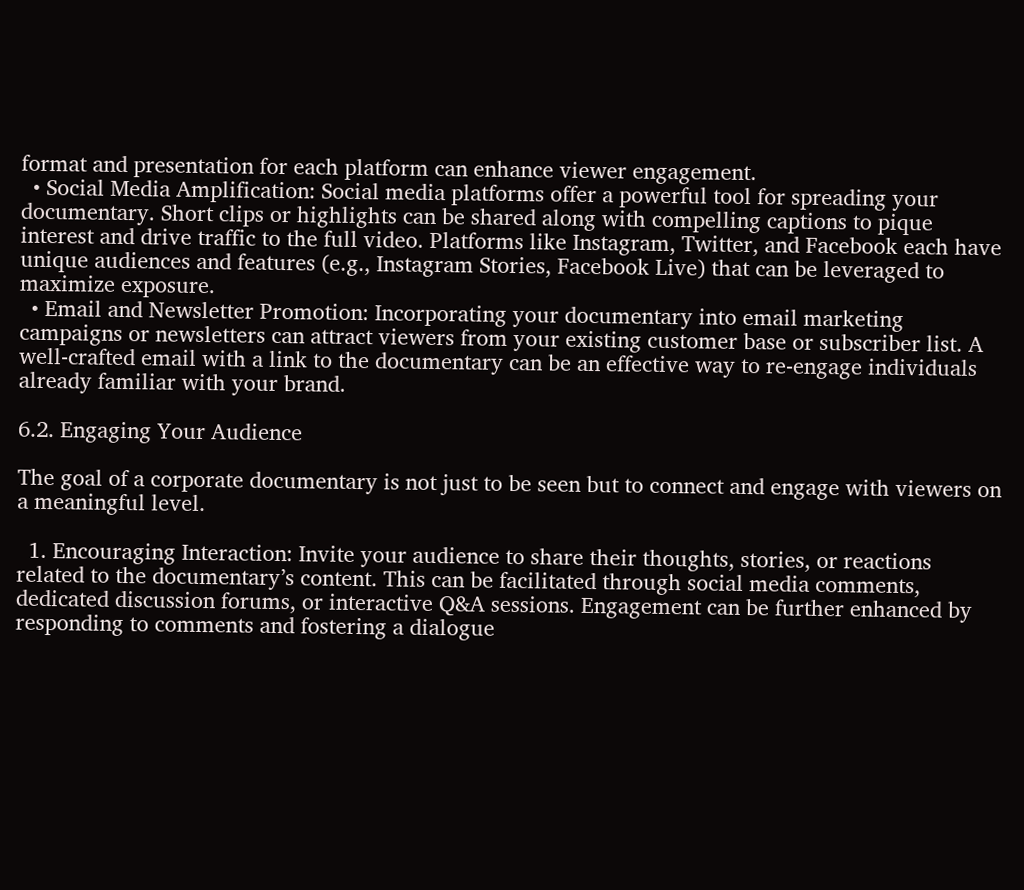format and presentation for each platform can enhance viewer engagement.
  • Social Media Amplification: Social media platforms offer a powerful tool for spreading your documentary. Short clips or highlights can be shared along with compelling captions to pique interest and drive traffic to the full video. Platforms like Instagram, Twitter, and Facebook each have unique audiences and features (e.g., Instagram Stories, Facebook Live) that can be leveraged to maximize exposure.
  • Email and Newsletter Promotion: Incorporating your documentary into email marketing campaigns or newsletters can attract viewers from your existing customer base or subscriber list. A well-crafted email with a link to the documentary can be an effective way to re-engage individuals already familiar with your brand.

6.2. Engaging Your Audience

The goal of a corporate documentary is not just to be seen but to connect and engage with viewers on a meaningful level.

  1. Encouraging Interaction: Invite your audience to share their thoughts, stories, or reactions related to the documentary’s content. This can be facilitated through social media comments, dedicated discussion forums, or interactive Q&A sessions. Engagement can be further enhanced by responding to comments and fostering a dialogue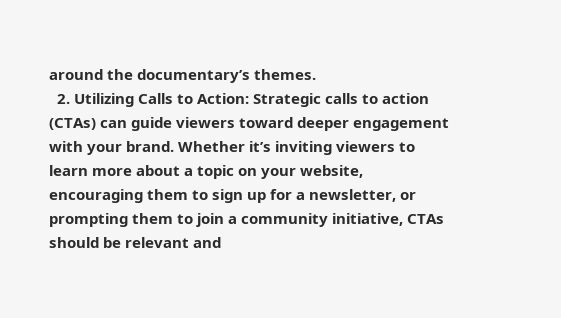around the documentary’s themes.
  2. Utilizing Calls to Action: Strategic calls to action (CTAs) can guide viewers toward deeper engagement with your brand. Whether it’s inviting viewers to learn more about a topic on your website, encouraging them to sign up for a newsletter, or prompting them to join a community initiative, CTAs should be relevant and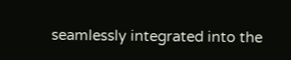seamlessly integrated into the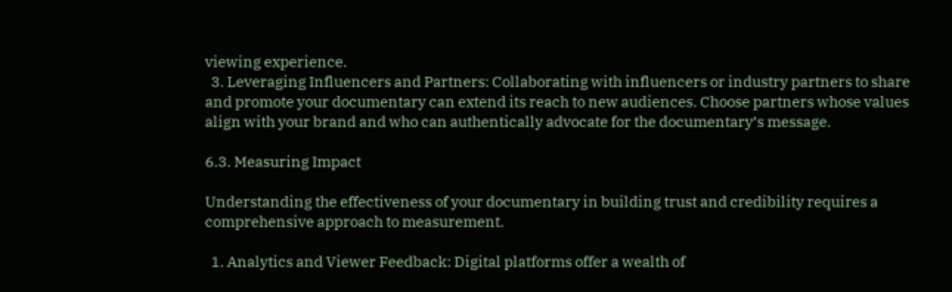viewing experience.
  3. Leveraging Influencers and Partners: Collaborating with influencers or industry partners to share and promote your documentary can extend its reach to new audiences. Choose partners whose values align with your brand and who can authentically advocate for the documentary’s message.

6.3. Measuring Impact

Understanding the effectiveness of your documentary in building trust and credibility requires a comprehensive approach to measurement.

  1. Analytics and Viewer Feedback: Digital platforms offer a wealth of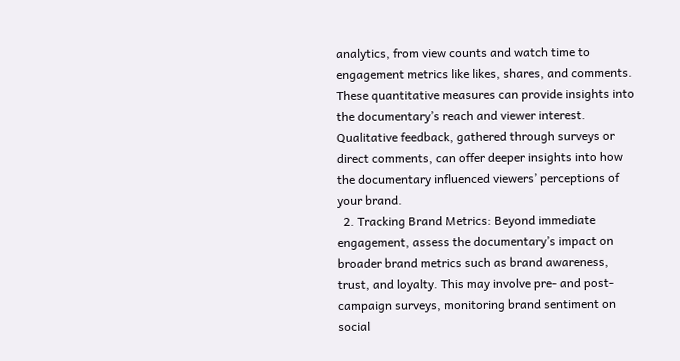analytics, from view counts and watch time to engagement metrics like likes, shares, and comments. These quantitative measures can provide insights into the documentary’s reach and viewer interest. Qualitative feedback, gathered through surveys or direct comments, can offer deeper insights into how the documentary influenced viewers’ perceptions of your brand.
  2. Tracking Brand Metrics: Beyond immediate engagement, assess the documentary’s impact on broader brand metrics such as brand awareness, trust, and loyalty. This may involve pre- and post-campaign surveys, monitoring brand sentiment on social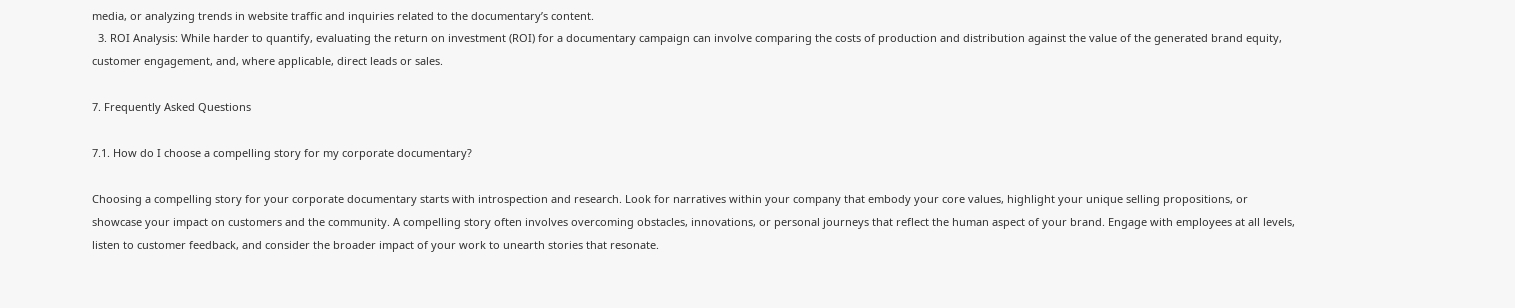media, or analyzing trends in website traffic and inquiries related to the documentary’s content.
  3. ROI Analysis: While harder to quantify, evaluating the return on investment (ROI) for a documentary campaign can involve comparing the costs of production and distribution against the value of the generated brand equity, customer engagement, and, where applicable, direct leads or sales.

7. Frequently Asked Questions

7.1. How do I choose a compelling story for my corporate documentary?

Choosing a compelling story for your corporate documentary starts with introspection and research. Look for narratives within your company that embody your core values, highlight your unique selling propositions, or showcase your impact on customers and the community. A compelling story often involves overcoming obstacles, innovations, or personal journeys that reflect the human aspect of your brand. Engage with employees at all levels, listen to customer feedback, and consider the broader impact of your work to unearth stories that resonate.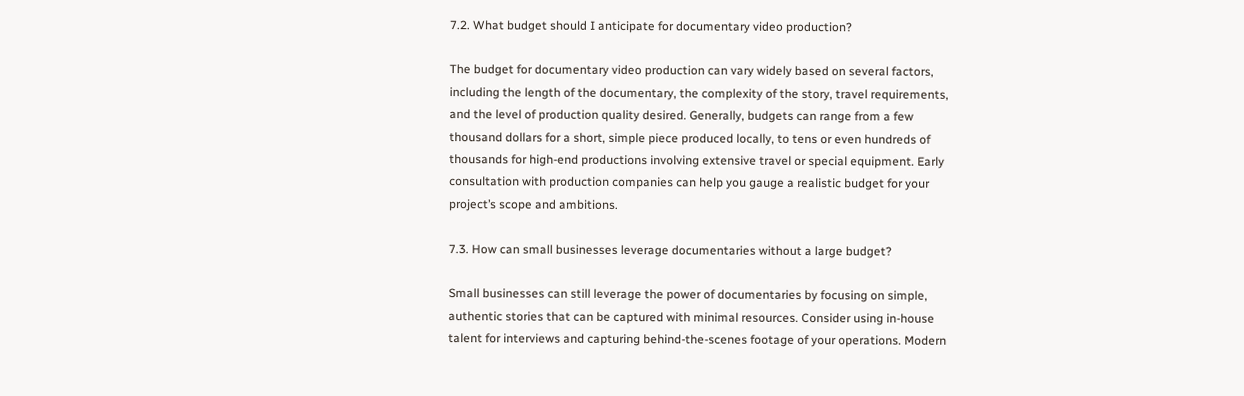7.2. What budget should I anticipate for documentary video production?

The budget for documentary video production can vary widely based on several factors, including the length of the documentary, the complexity of the story, travel requirements, and the level of production quality desired. Generally, budgets can range from a few thousand dollars for a short, simple piece produced locally, to tens or even hundreds of thousands for high-end productions involving extensive travel or special equipment. Early consultation with production companies can help you gauge a realistic budget for your project’s scope and ambitions.

7.3. How can small businesses leverage documentaries without a large budget?

Small businesses can still leverage the power of documentaries by focusing on simple, authentic stories that can be captured with minimal resources. Consider using in-house talent for interviews and capturing behind-the-scenes footage of your operations. Modern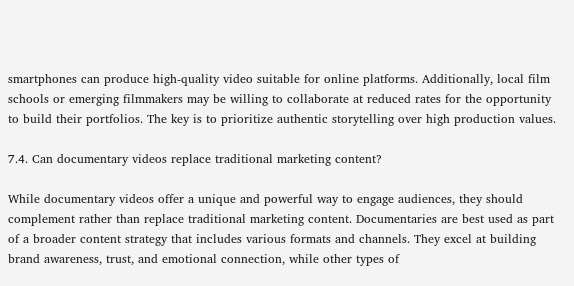smartphones can produce high-quality video suitable for online platforms. Additionally, local film schools or emerging filmmakers may be willing to collaborate at reduced rates for the opportunity to build their portfolios. The key is to prioritize authentic storytelling over high production values.

7.4. Can documentary videos replace traditional marketing content?

While documentary videos offer a unique and powerful way to engage audiences, they should complement rather than replace traditional marketing content. Documentaries are best used as part of a broader content strategy that includes various formats and channels. They excel at building brand awareness, trust, and emotional connection, while other types of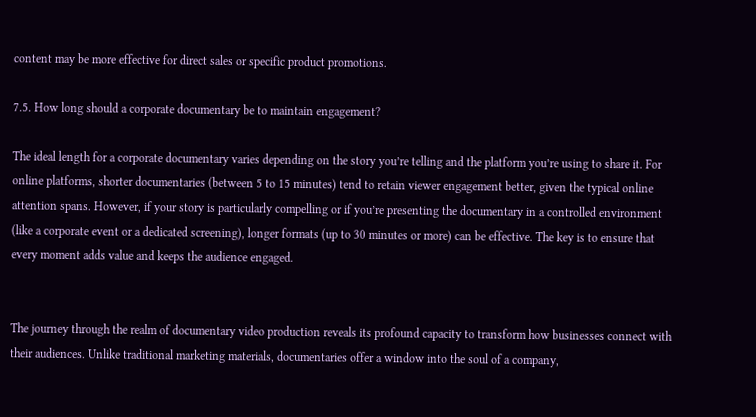content may be more effective for direct sales or specific product promotions.

7.5. How long should a corporate documentary be to maintain engagement?

The ideal length for a corporate documentary varies depending on the story you’re telling and the platform you’re using to share it. For online platforms, shorter documentaries (between 5 to 15 minutes) tend to retain viewer engagement better, given the typical online attention spans. However, if your story is particularly compelling or if you’re presenting the documentary in a controlled environment (like a corporate event or a dedicated screening), longer formats (up to 30 minutes or more) can be effective. The key is to ensure that every moment adds value and keeps the audience engaged.


The journey through the realm of documentary video production reveals its profound capacity to transform how businesses connect with their audiences. Unlike traditional marketing materials, documentaries offer a window into the soul of a company,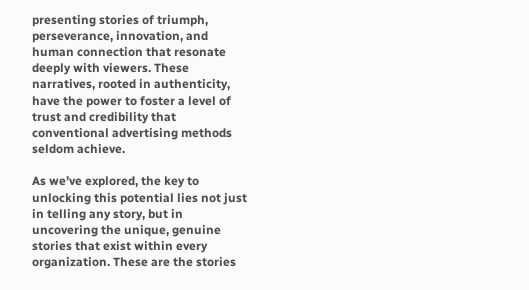presenting stories of triumph, perseverance, innovation, and human connection that resonate deeply with viewers. These narratives, rooted in authenticity, have the power to foster a level of trust and credibility that conventional advertising methods seldom achieve.

As we’ve explored, the key to unlocking this potential lies not just in telling any story, but in uncovering the unique, genuine stories that exist within every organization. These are the stories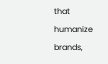that humanize brands,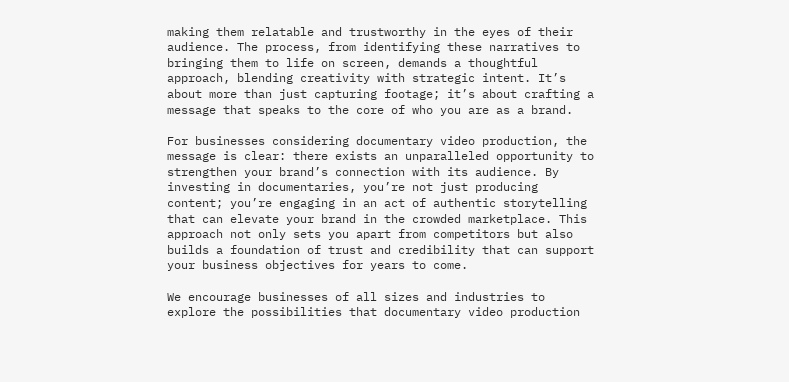making them relatable and trustworthy in the eyes of their audience. The process, from identifying these narratives to bringing them to life on screen, demands a thoughtful approach, blending creativity with strategic intent. It’s about more than just capturing footage; it’s about crafting a message that speaks to the core of who you are as a brand.

For businesses considering documentary video production, the message is clear: there exists an unparalleled opportunity to strengthen your brand’s connection with its audience. By investing in documentaries, you’re not just producing content; you’re engaging in an act of authentic storytelling that can elevate your brand in the crowded marketplace. This approach not only sets you apart from competitors but also builds a foundation of trust and credibility that can support your business objectives for years to come.

We encourage businesses of all sizes and industries to explore the possibilities that documentary video production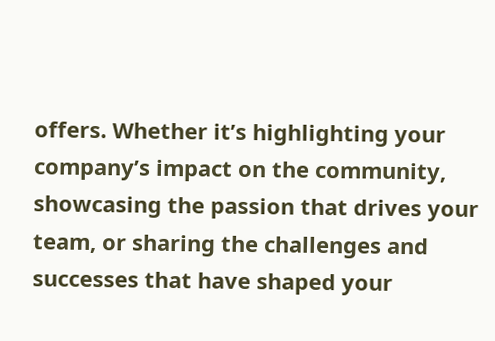offers. Whether it’s highlighting your company’s impact on the community, showcasing the passion that drives your team, or sharing the challenges and successes that have shaped your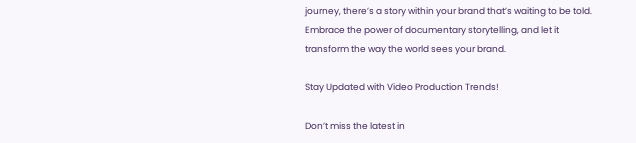journey, there’s a story within your brand that’s waiting to be told. Embrace the power of documentary storytelling, and let it transform the way the world sees your brand.

Stay Updated with Video Production Trends!

Don’t miss the latest in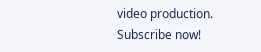video production. Subscribe now!